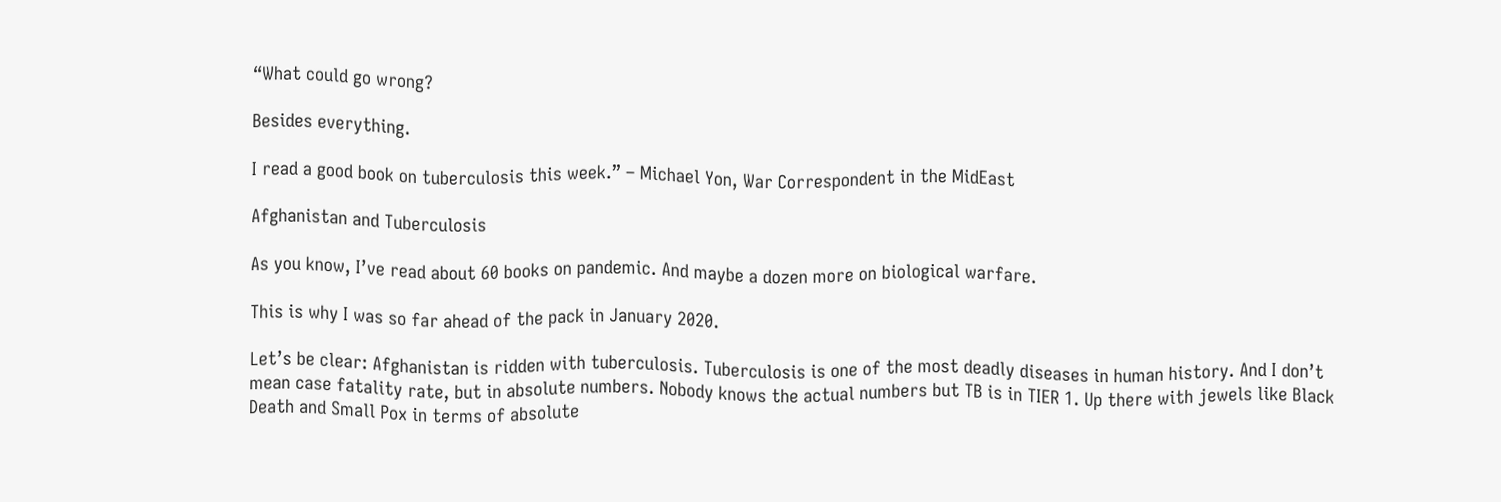“What could go wrong?

Besides everything.

I read a good book on tuberculosis this week.” – Michael Yon, War Correspondent in the MidEast

Afghanistan and Tuberculosis

As you know, I’ve read about 60 books on pandemic. And maybe a dozen more on biological warfare.

This is why I was so far ahead of the pack in January 2020.

Let’s be clear: Afghanistan is ridden with tuberculosis. Tuberculosis is one of the most deadly diseases in human history. And I don’t mean case fatality rate, but in absolute numbers. Nobody knows the actual numbers but TB is in TIER 1. Up there with jewels like Black Death and Small Pox in terms of absolute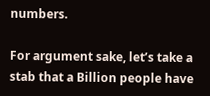numbers.

For argument sake, let’s take a stab that a Billion people have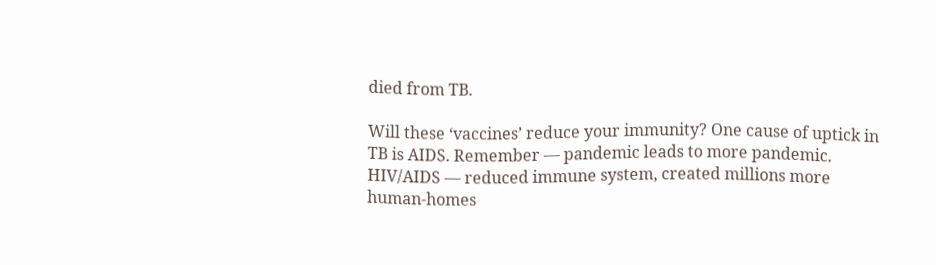died from TB.

Will these ‘vaccines’ reduce your immunity? One cause of uptick in TB is AIDS. Remember — pandemic leads to more pandemic. HIV/AIDS — reduced immune system, created millions more human-homes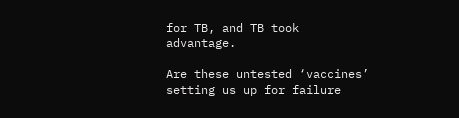for TB, and TB took advantage.

Are these untested ‘vaccines’ setting us up for failure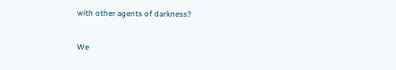with other agents of darkness?

We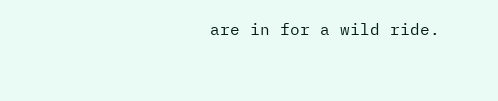are in for a wild ride.